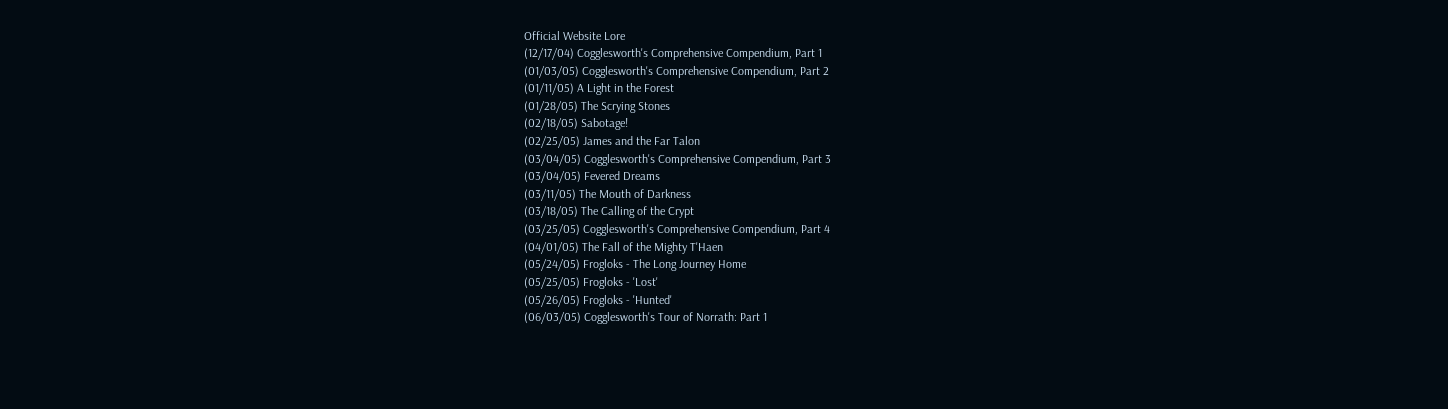Official Website Lore
(12/17/04) Cogglesworth's Comprehensive Compendium, Part 1
(01/03/05) Cogglesworth's Comprehensive Compendium, Part 2
(01/11/05) A Light in the Forest
(01/28/05) The Scrying Stones
(02/18/05) Sabotage!
(02/25/05) James and the Far Talon
(03/04/05) Cogglesworth's Comprehensive Compendium, Part 3
(03/04/05) Fevered Dreams
(03/11/05) The Mouth of Darkness
(03/18/05) The Calling of the Crypt
(03/25/05) Cogglesworth's Comprehensive Compendium, Part 4
(04/01/05) The Fall of the Mighty T'Haen
(05/24/05) Frogloks - The Long Journey Home
(05/25/05) Frogloks - 'Lost'
(05/26/05) Frogloks - 'Hunted'
(06/03/05) Cogglesworth's Tour of Norrath: Part 1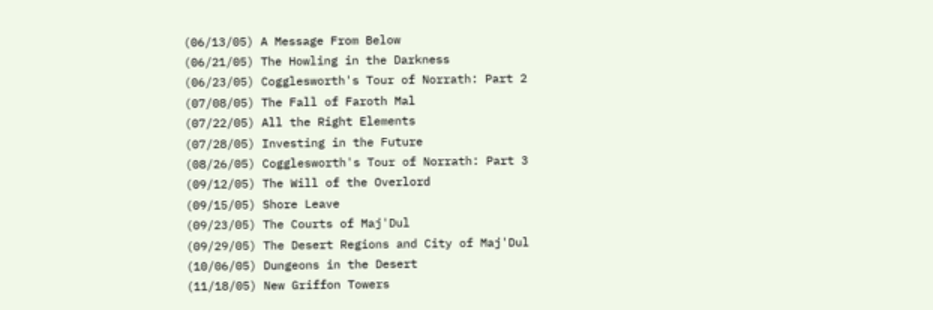(06/13/05) A Message From Below
(06/21/05) The Howling in the Darkness
(06/23/05) Cogglesworth's Tour of Norrath: Part 2
(07/08/05) The Fall of Faroth Mal
(07/22/05) All the Right Elements
(07/28/05) Investing in the Future
(08/26/05) Cogglesworth's Tour of Norrath: Part 3
(09/12/05) The Will of the Overlord
(09/15/05) Shore Leave
(09/23/05) The Courts of Maj'Dul
(09/29/05) The Desert Regions and City of Maj'Dul
(10/06/05) Dungeons in the Desert
(11/18/05) New Griffon Towers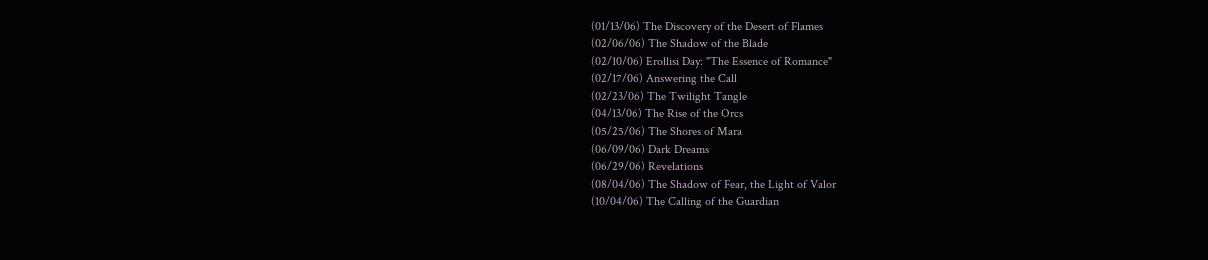(01/13/06) The Discovery of the Desert of Flames
(02/06/06) The Shadow of the Blade
(02/10/06) Erollisi Day: "The Essence of Romance"
(02/17/06) Answering the Call
(02/23/06) The Twilight Tangle
(04/13/06) The Rise of the Orcs
(05/25/06) The Shores of Mara
(06/09/06) Dark Dreams
(06/29/06) Revelations
(08/04/06) The Shadow of Fear, the Light of Valor
(10/04/06) The Calling of the Guardian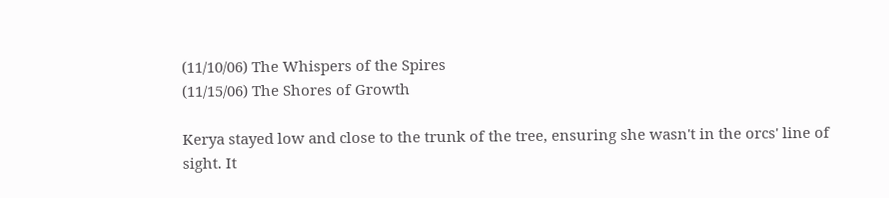(11/10/06) The Whispers of the Spires
(11/15/06) The Shores of Growth

Kerya stayed low and close to the trunk of the tree, ensuring she wasn't in the orcs' line of sight. It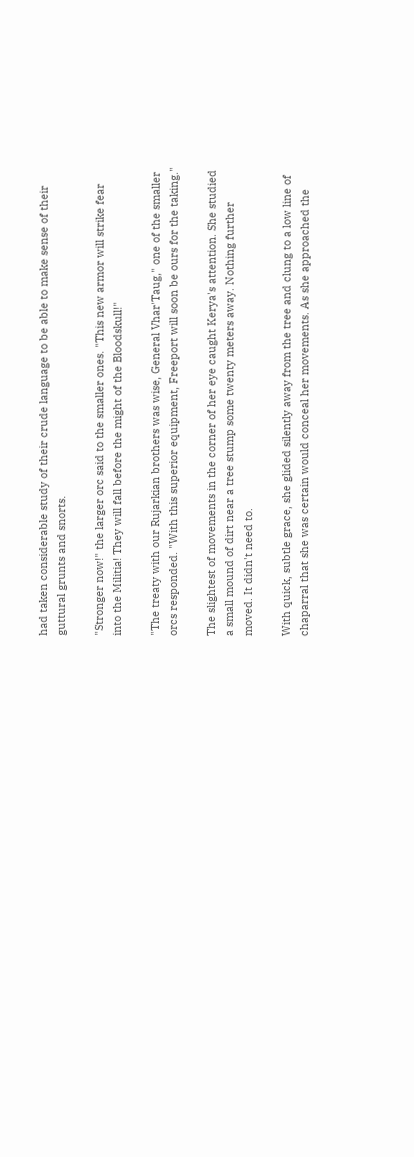had taken considerable study of their crude language to be able to make sense of their guttural grunts and snorts.

"Stronger now!" the larger orc said to the smaller ones. "This new armor will strike fear into the Militia! They will fall before the might of the Bloodskull!"

"The treaty with our Rujarkian brothers was wise, General Vhar'Taug," one of the smaller orcs responded. "With this superior equipment, Freeport will soon be ours for the taking."

The slightest of movements in the corner of her eye caught Kerya's attention. She studied a small mound of dirt near a tree stump some twenty meters away. Nothing further moved. It didn't need to.

With quick, subtle grace, she glided silently away from the tree and clung to a low line of chaparral that she was certain would conceal her movements. As she approached the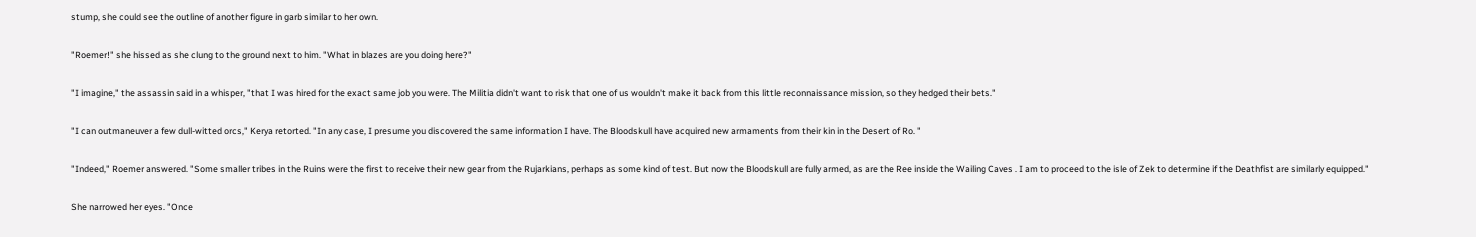stump, she could see the outline of another figure in garb similar to her own.

"Roemer!" she hissed as she clung to the ground next to him. "What in blazes are you doing here?"

"I imagine," the assassin said in a whisper, "that I was hired for the exact same job you were. The Militia didn't want to risk that one of us wouldn't make it back from this little reconnaissance mission, so they hedged their bets."

"I can outmaneuver a few dull-witted orcs," Kerya retorted. "In any case, I presume you discovered the same information I have. The Bloodskull have acquired new armaments from their kin in the Desert of Ro. "

"Indeed," Roemer answered. "Some smaller tribes in the Ruins were the first to receive their new gear from the Rujarkians, perhaps as some kind of test. But now the Bloodskull are fully armed, as are the Ree inside the Wailing Caves . I am to proceed to the isle of Zek to determine if the Deathfist are similarly equipped."

She narrowed her eyes. "Once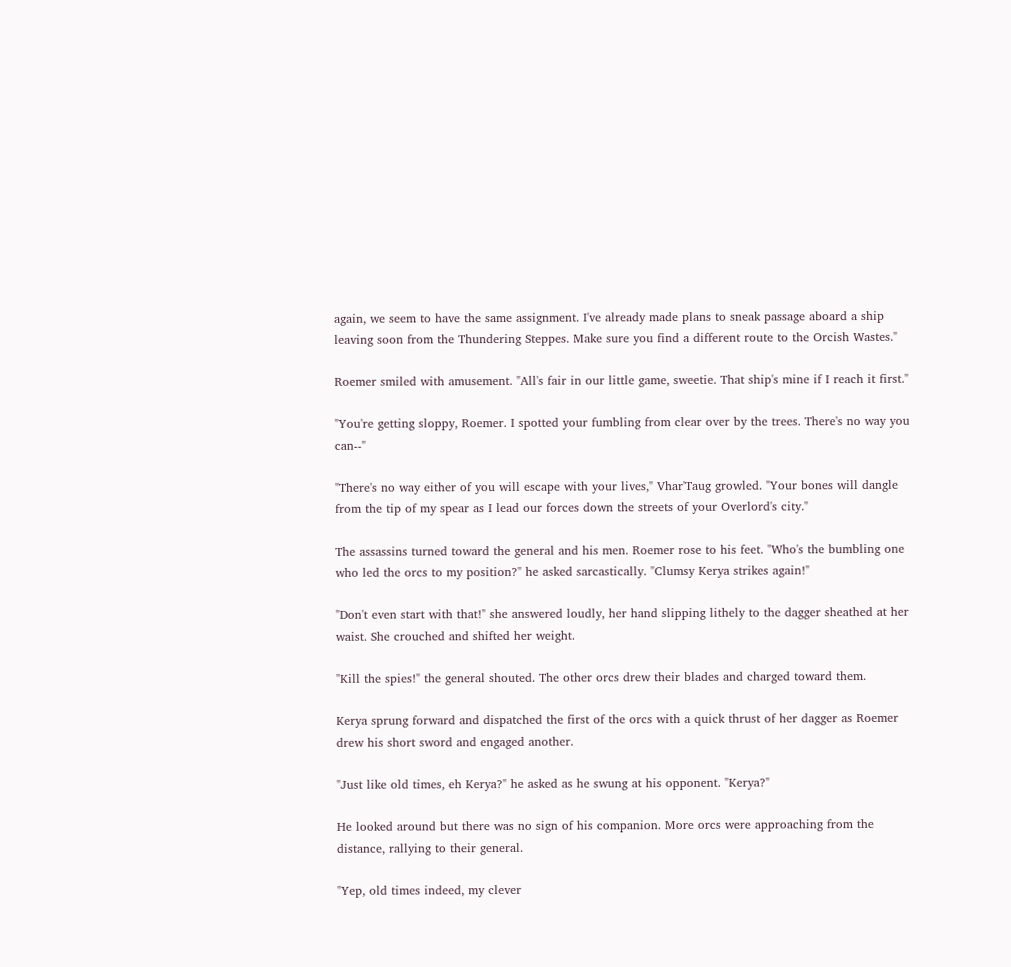again, we seem to have the same assignment. I've already made plans to sneak passage aboard a ship leaving soon from the Thundering Steppes. Make sure you find a different route to the Orcish Wastes."

Roemer smiled with amusement. "All's fair in our little game, sweetie. That ship's mine if I reach it first."

"You're getting sloppy, Roemer. I spotted your fumbling from clear over by the trees. There's no way you can--"

"There's no way either of you will escape with your lives," Vhar'Taug growled. "Your bones will dangle from the tip of my spear as I lead our forces down the streets of your Overlord's city."

The assassins turned toward the general and his men. Roemer rose to his feet. "Who's the bumbling one who led the orcs to my position?" he asked sarcastically. "Clumsy Kerya strikes again!"

"Don't even start with that!" she answered loudly, her hand slipping lithely to the dagger sheathed at her waist. She crouched and shifted her weight.

"Kill the spies!" the general shouted. The other orcs drew their blades and charged toward them.

Kerya sprung forward and dispatched the first of the orcs with a quick thrust of her dagger as Roemer drew his short sword and engaged another.

"Just like old times, eh Kerya?" he asked as he swung at his opponent. "Kerya?"

He looked around but there was no sign of his companion. More orcs were approaching from the distance, rallying to their general.

"Yep, old times indeed, my clever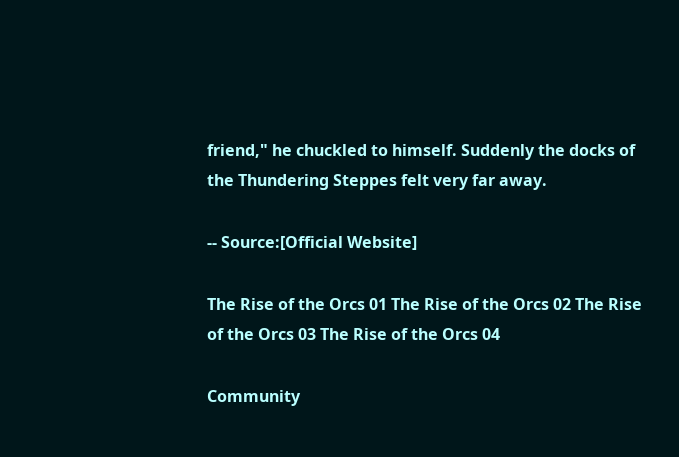friend," he chuckled to himself. Suddenly the docks of the Thundering Steppes felt very far away.

-- Source:[Official Website]

The Rise of the Orcs 01 The Rise of the Orcs 02 The Rise of the Orcs 03 The Rise of the Orcs 04

Community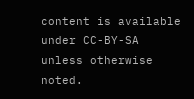content is available under CC-BY-SA unless otherwise noted.